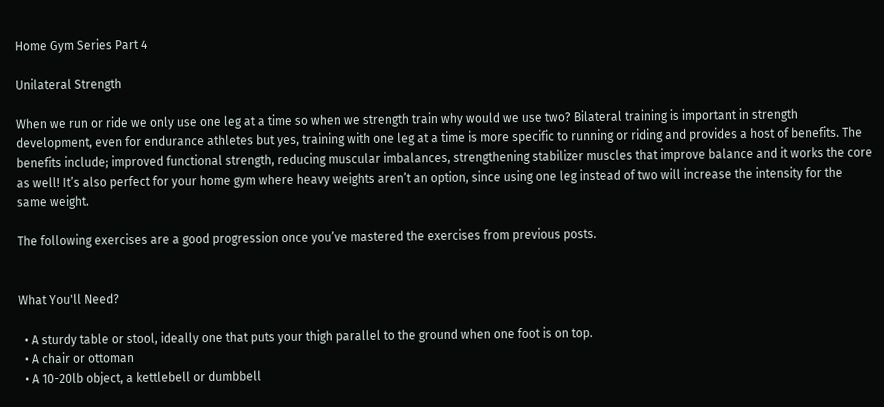Home Gym Series Part 4

Unilateral Strength

When we run or ride we only use one leg at a time so when we strength train why would we use two? Bilateral training is important in strength development, even for endurance athletes but yes, training with one leg at a time is more specific to running or riding and provides a host of benefits. The benefits include; improved functional strength, reducing muscular imbalances, strengthening stabilizer muscles that improve balance and it works the core as well! It’s also perfect for your home gym where heavy weights aren’t an option, since using one leg instead of two will increase the intensity for the same weight.

The following exercises are a good progression once you’ve mastered the exercises from previous posts.


What You'll Need?

  • A sturdy table or stool, ideally one that puts your thigh parallel to the ground when one foot is on top.
  • A chair or ottoman
  • A 10-20lb object, a kettlebell or dumbbell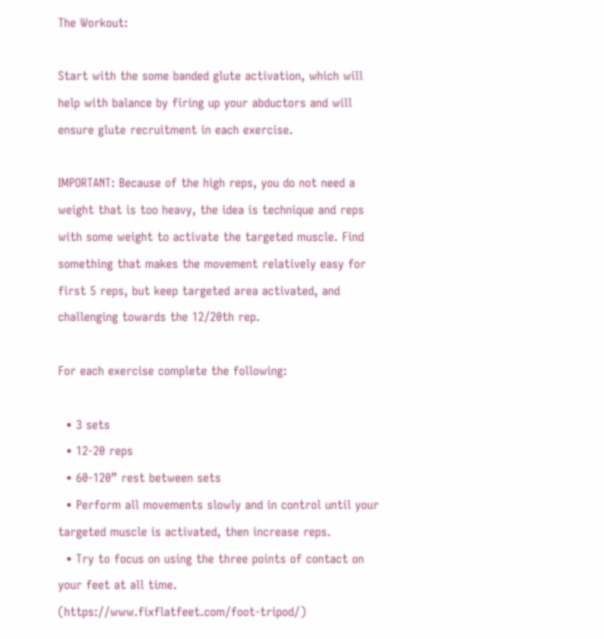The Workout:

Start with the some banded glute activation, which will help with balance by firing up your abductors and will ensure glute recruitment in each exercise.

IMPORTANT: Because of the high reps, you do not need a weight that is too heavy, the idea is technique and reps with some weight to activate the targeted muscle. Find something that makes the movement relatively easy for first 5 reps, but keep targeted area activated, and challenging towards the 12/20th rep.

For each exercise complete the following:

  • 3 sets
  • 12-20 reps
  • 60-120” rest between sets
  • Perform all movements slowly and in control until your targeted muscle is activated, then increase reps.
  • Try to focus on using the three points of contact on your feet at all time. (https://www.fixflatfeet.com/foot-tripod/)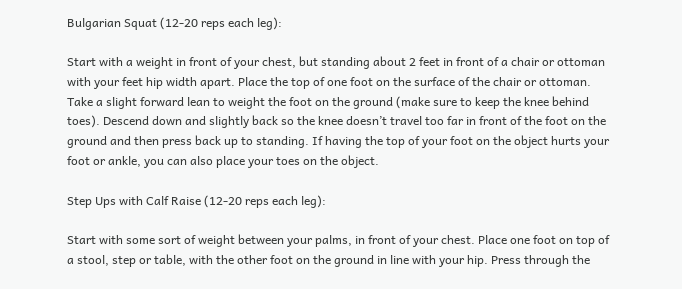Bulgarian Squat (12-20 reps each leg):

Start with a weight in front of your chest, but standing about 2 feet in front of a chair or ottoman with your feet hip width apart. Place the top of one foot on the surface of the chair or ottoman. Take a slight forward lean to weight the foot on the ground (make sure to keep the knee behind toes). Descend down and slightly back so the knee doesn’t travel too far in front of the foot on the ground and then press back up to standing. If having the top of your foot on the object hurts your foot or ankle, you can also place your toes on the object.

Step Ups with Calf Raise (12-20 reps each leg):

Start with some sort of weight between your palms, in front of your chest. Place one foot on top of a stool, step or table, with the other foot on the ground in line with your hip. Press through the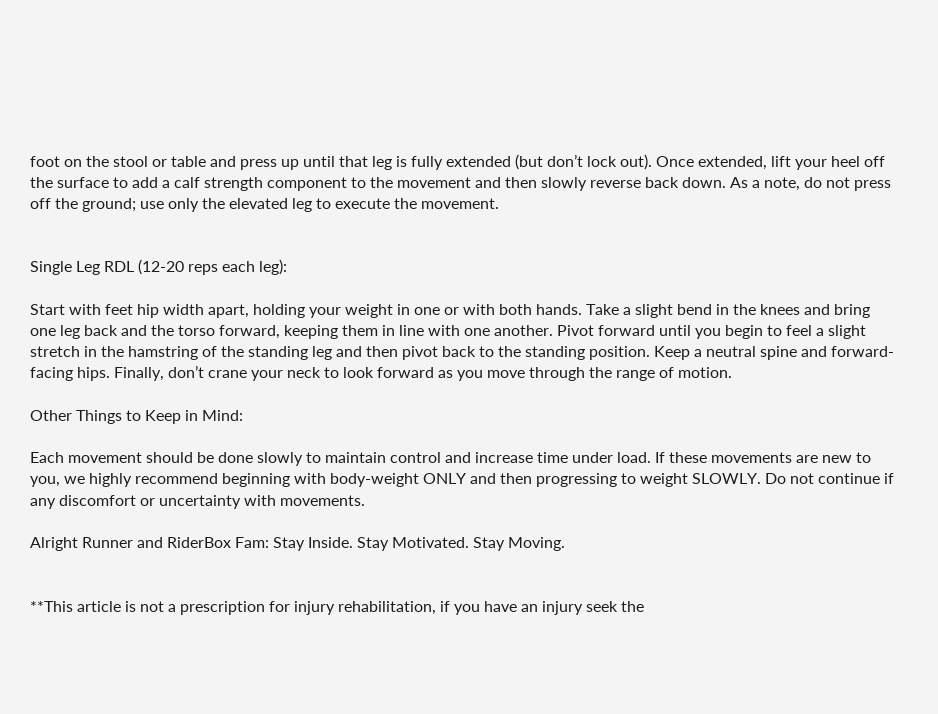foot on the stool or table and press up until that leg is fully extended (but don’t lock out). Once extended, lift your heel off the surface to add a calf strength component to the movement and then slowly reverse back down. As a note, do not press off the ground; use only the elevated leg to execute the movement.


Single Leg RDL (12-20 reps each leg):

Start with feet hip width apart, holding your weight in one or with both hands. Take a slight bend in the knees and bring one leg back and the torso forward, keeping them in line with one another. Pivot forward until you begin to feel a slight stretch in the hamstring of the standing leg and then pivot back to the standing position. Keep a neutral spine and forward-facing hips. Finally, don’t crane your neck to look forward as you move through the range of motion.

Other Things to Keep in Mind:

Each movement should be done slowly to maintain control and increase time under load. If these movements are new to you, we highly recommend beginning with body-weight ONLY and then progressing to weight SLOWLY. Do not continue if any discomfort or uncertainty with movements.

Alright Runner and RiderBox Fam: Stay Inside. Stay Motivated. Stay Moving.


**This article is not a prescription for injury rehabilitation, if you have an injury seek the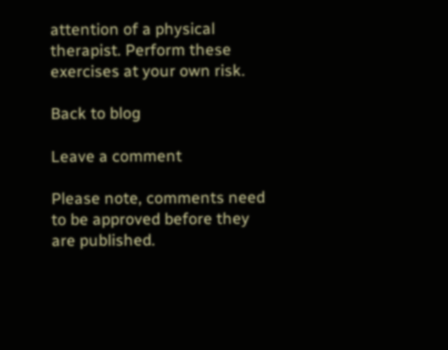attention of a physical therapist. Perform these exercises at your own risk.

Back to blog

Leave a comment

Please note, comments need to be approved before they are published.